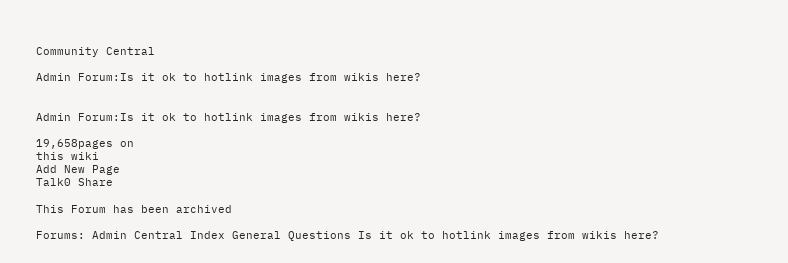Community Central

Admin Forum:Is it ok to hotlink images from wikis here?


Admin Forum:Is it ok to hotlink images from wikis here?

19,658pages on
this wiki
Add New Page
Talk0 Share

This Forum has been archived

Forums: Admin Central Index General Questions Is it ok to hotlink images from wikis here?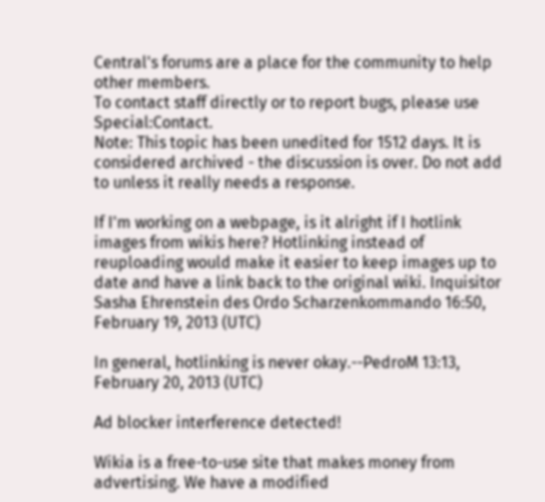Central's forums are a place for the community to help other members.
To contact staff directly or to report bugs, please use Special:Contact.
Note: This topic has been unedited for 1512 days. It is considered archived - the discussion is over. Do not add to unless it really needs a response.

If I'm working on a webpage, is it alright if I hotlink images from wikis here? Hotlinking instead of reuploading would make it easier to keep images up to date and have a link back to the original wiki. Inquisitor Sasha Ehrenstein des Ordo Scharzenkommando 16:50, February 19, 2013 (UTC)

In general, hotlinking is never okay.--PedroM 13:13, February 20, 2013 (UTC)

Ad blocker interference detected!

Wikia is a free-to-use site that makes money from advertising. We have a modified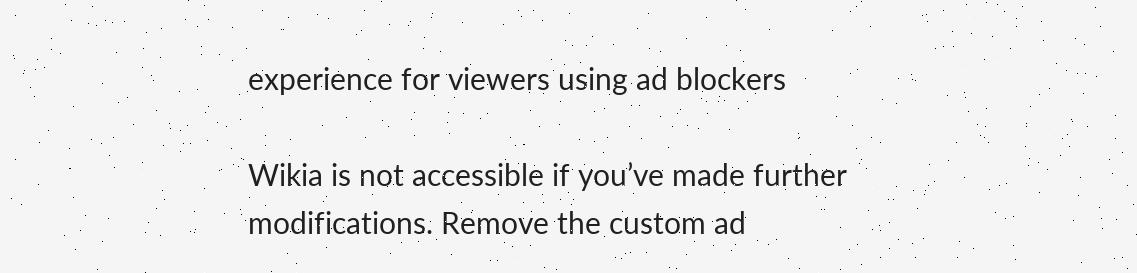experience for viewers using ad blockers

Wikia is not accessible if you’ve made further modifications. Remove the custom ad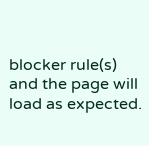blocker rule(s) and the page will load as expected.